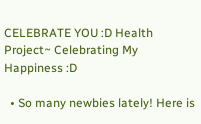CELEBRATE YOU :D Health Project~ Celebrating My Happiness :D

  • So many newbies lately! Here is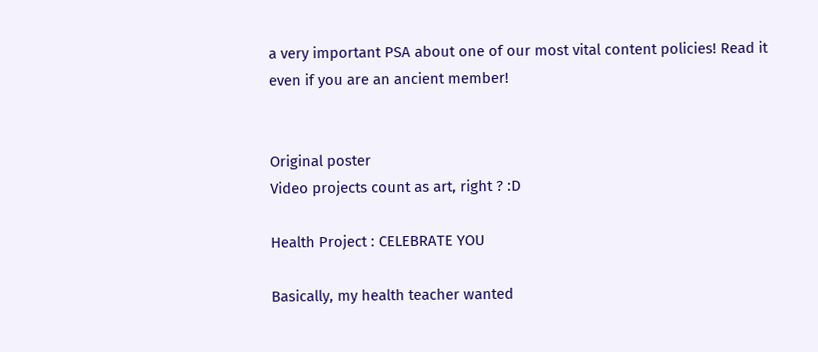a very important PSA about one of our most vital content policies! Read it even if you are an ancient member!


Original poster
Video projects count as art, right ? :D

Health Project : CELEBRATE YOU

Basically, my health teacher wanted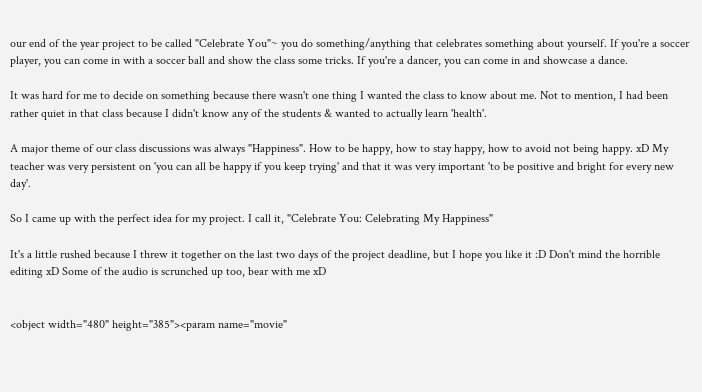our end of the year project to be called "Celebrate You"~ you do something/anything that celebrates something about yourself. If you're a soccer player, you can come in with a soccer ball and show the class some tricks. If you're a dancer, you can come in and showcase a dance.

It was hard for me to decide on something because there wasn't one thing I wanted the class to know about me. Not to mention, I had been rather quiet in that class because I didn't know any of the students & wanted to actually learn 'health'.

A major theme of our class discussions was always "Happiness". How to be happy, how to stay happy, how to avoid not being happy. xD My teacher was very persistent on 'you can all be happy if you keep trying' and that it was very important 'to be positive and bright for every new day'.

So I came up with the perfect idea for my project. I call it, "Celebrate You: Celebrating My Happiness"

It's a little rushed because I threw it together on the last two days of the project deadline, but I hope you like it :D Don't mind the horrible editing xD Some of the audio is scrunched up too, bear with me xD


<object width="480" height="385"><param name="movie"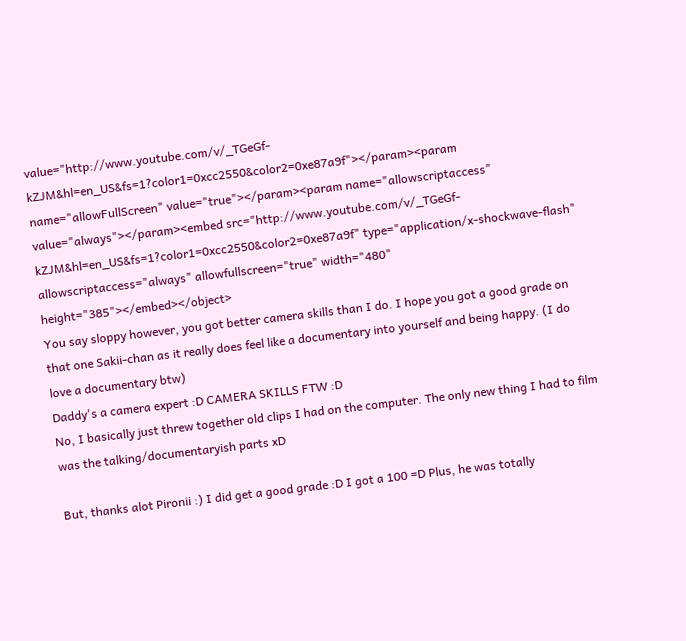value="http://www.youtube.com/v/_TGeGf-kZJM&hl=en_US&fs=1?color1=0xcc2550&color2=0xe87a9f"></param><param name="allowFullScreen" value="true"></param><param name="allowscriptaccess" value="always"></param><embed src="http://www.youtube.com/v/_TGeGf-kZJM&hl=en_US&fs=1?color1=0xcc2550&color2=0xe87a9f" type="application/x-shockwave-flash" allowscriptaccess="always" allowfullscreen="true" width="480" height="385"></embed></object>
You say sloppy however, you got better camera skills than I do. I hope you got a good grade on that one Sakii-chan as it really does feel like a documentary into yourself and being happy. (I do love a documentary btw)
Daddy's a camera expert :D CAMERA SKILLS FTW :D
No, I basically just threw together old clips I had on the computer. The only new thing I had to film was the talking/documentaryish parts xD

But, thanks alot Pironii :) I did get a good grade :D I got a 100 =D Plus, he was totally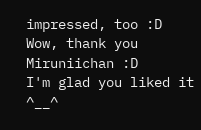impressed, too :D
Wow, thank you Miruniichan :D
I'm glad you liked it ^__^